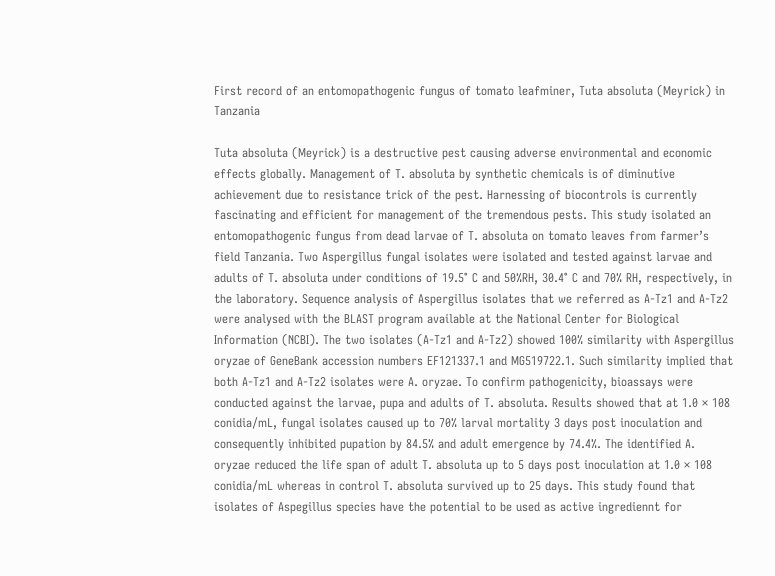First record of an entomopathogenic fungus of tomato leafminer, Tuta absoluta (Meyrick) in Tanzania

Tuta absoluta (Meyrick) is a destructive pest causing adverse environmental and economic effects globally. Management of T. absoluta by synthetic chemicals is of diminutive achievement due to resistance trick of the pest. Harnessing of biocontrols is currently fascinating and efficient for management of the tremendous pests. This study isolated an entomopathogenic fungus from dead larvae of T. absoluta on tomato leaves from farmer’s field Tanzania. Two Aspergillus fungal isolates were isolated and tested against larvae and adults of T. absoluta under conditions of 19.5° C and 50%RH, 30.4° C and 70% RH, respectively, in the laboratory. Sequence analysis of Aspergillus isolates that we referred as A-Tz1 and A-Tz2 were analysed with the BLAST program available at the National Center for Biological Information (NCBI). The two isolates (A-Tz1 and A-Tz2) showed 100% similarity with Aspergillus oryzae of GeneBank accession numbers EF121337.1 and MG519722.1. Such similarity implied that both A-Tz1 and A-Tz2 isolates were A. oryzae. To confirm pathogenicity, bioassays were conducted against the larvae, pupa and adults of T. absoluta. Results showed that at 1.0 × 108 conidia/mL, fungal isolates caused up to 70% larval mortality 3 days post inoculation and consequently inhibited pupation by 84.5% and adult emergence by 74.4%. The identified A. oryzae reduced the life span of adult T. absoluta up to 5 days post inoculation at 1.0 × 108 conidia/mL whereas in control T. absoluta survived up to 25 days. This study found that isolates of Aspegillus species have the potential to be used as active ingrediennt for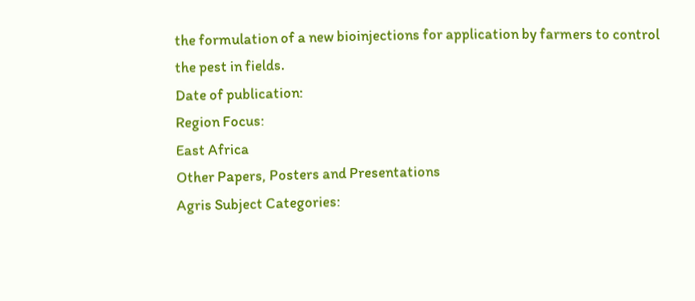the formulation of a new bioinjections for application by farmers to control the pest in fields.
Date of publication:
Region Focus:
East Africa
Other Papers, Posters and Presentations
Agris Subject Categories: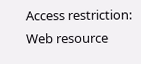Access restriction:
Web resource